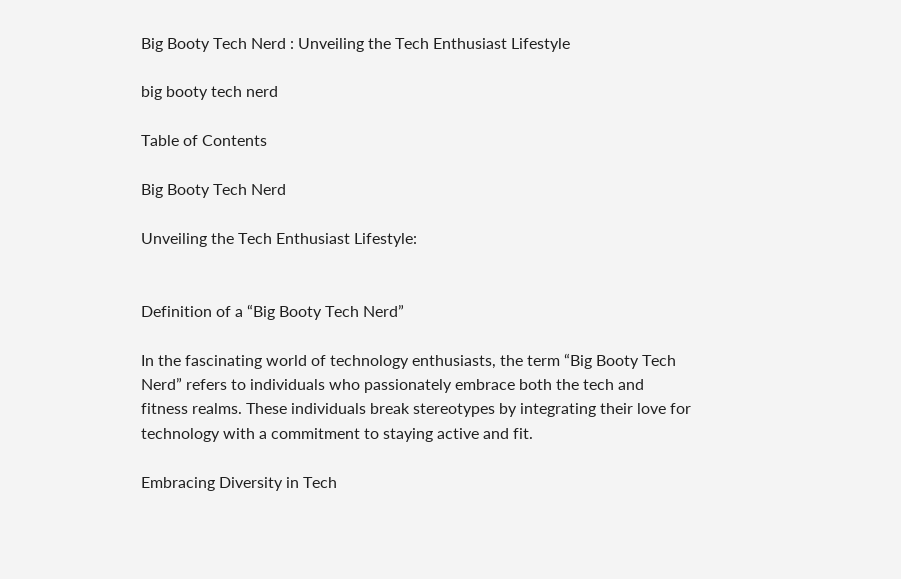Big Booty Tech Nerd : Unveiling the Tech Enthusiast Lifestyle

big booty tech nerd

Table of Contents

Big Booty Tech Nerd

Unveiling the Tech Enthusiast Lifestyle:


Definition of a “Big Booty Tech Nerd”

In the fascinating world of technology enthusiasts, the term “Big Booty Tech Nerd” refers to individuals who passionately embrace both the tech and fitness realms. These individuals break stereotypes by integrating their love for technology with a commitment to staying active and fit.

Embracing Diversity in Tech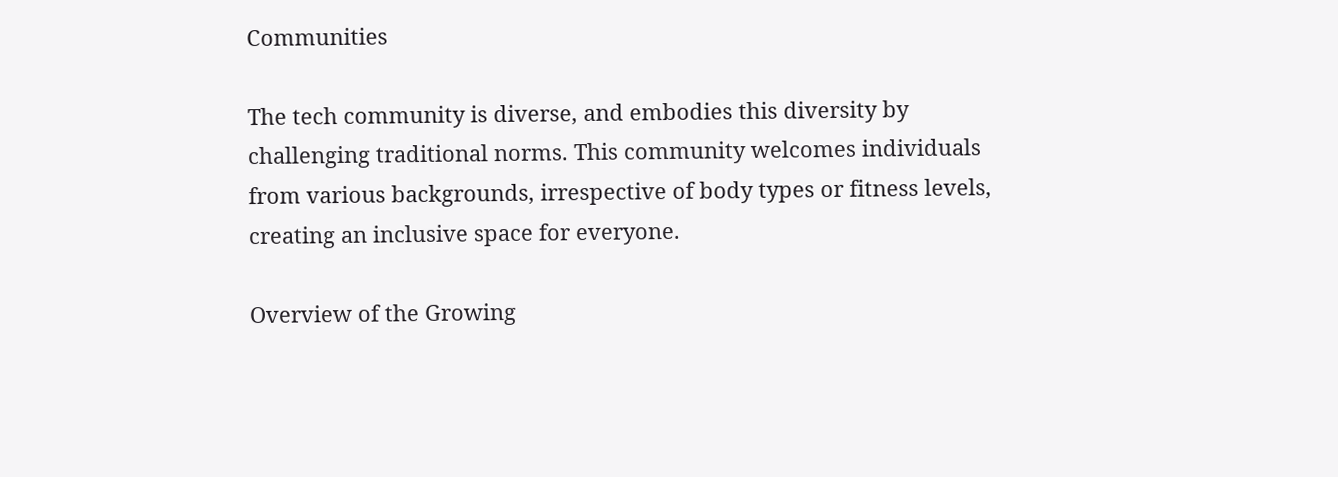Communities

The tech community is diverse, and embodies this diversity by challenging traditional norms. This community welcomes individuals from various backgrounds, irrespective of body types or fitness levels, creating an inclusive space for everyone.

Overview of the Growing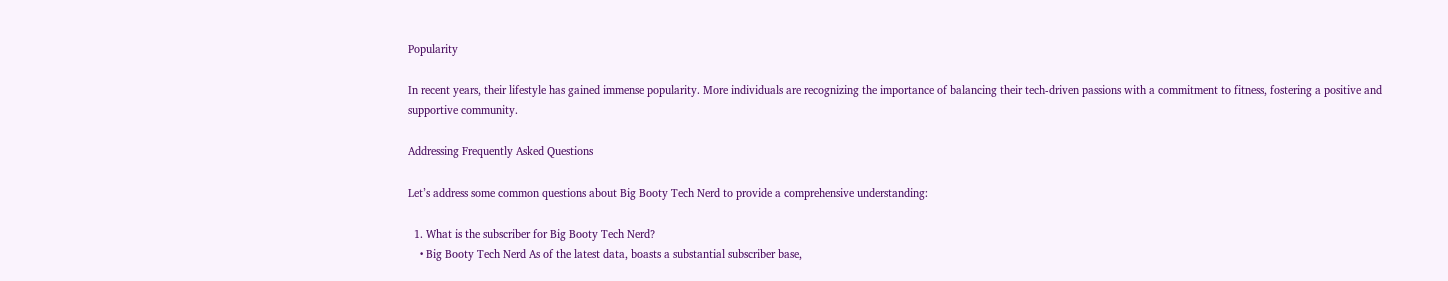Popularity

In recent years, their lifestyle has gained immense popularity. More individuals are recognizing the importance of balancing their tech-driven passions with a commitment to fitness, fostering a positive and supportive community.

Addressing Frequently Asked Questions

Let’s address some common questions about Big Booty Tech Nerd to provide a comprehensive understanding:

  1. What is the subscriber for Big Booty Tech Nerd?
    • Big Booty Tech Nerd As of the latest data, boasts a substantial subscriber base,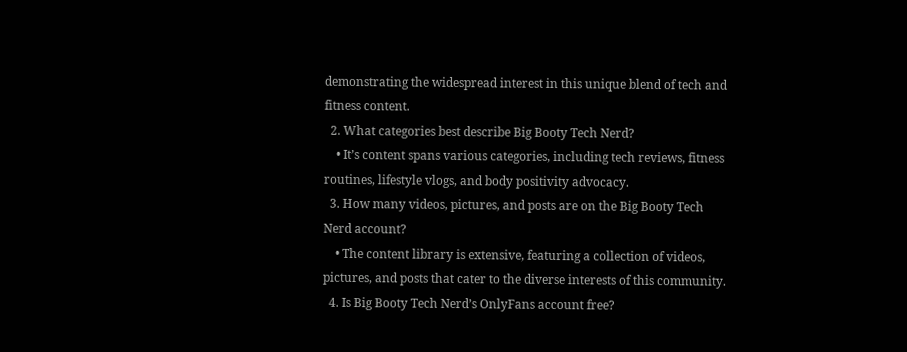demonstrating the widespread interest in this unique blend of tech and fitness content.
  2. What categories best describe Big Booty Tech Nerd?
    • It’s content spans various categories, including tech reviews, fitness routines, lifestyle vlogs, and body positivity advocacy.
  3. How many videos, pictures, and posts are on the Big Booty Tech Nerd account?
    • The content library is extensive, featuring a collection of videos, pictures, and posts that cater to the diverse interests of this community.
  4. Is Big Booty Tech Nerd’s OnlyFans account free?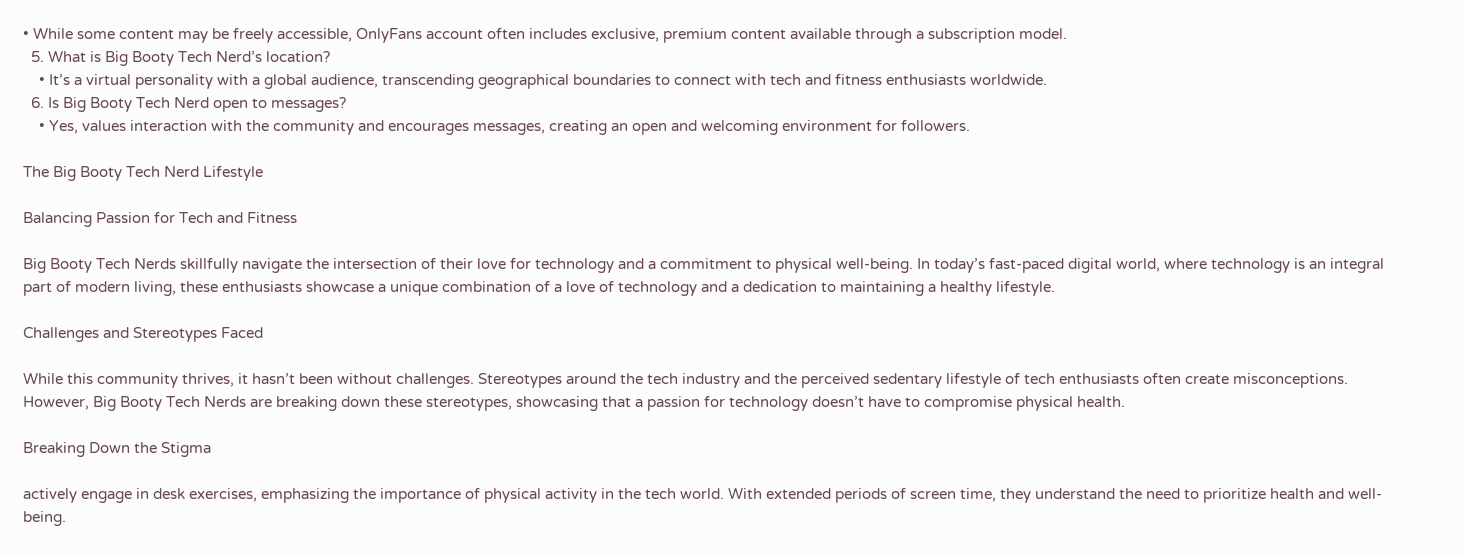• While some content may be freely accessible, OnlyFans account often includes exclusive, premium content available through a subscription model.
  5. What is Big Booty Tech Nerd’s location?
    • It’s a virtual personality with a global audience, transcending geographical boundaries to connect with tech and fitness enthusiasts worldwide.
  6. Is Big Booty Tech Nerd open to messages?
    • Yes, values interaction with the community and encourages messages, creating an open and welcoming environment for followers.

The Big Booty Tech Nerd Lifestyle

Balancing Passion for Tech and Fitness

Big Booty Tech Nerds skillfully navigate the intersection of their love for technology and a commitment to physical well-being. In today’s fast-paced digital world, where technology is an integral part of modern living, these enthusiasts showcase a unique combination of a love of technology and a dedication to maintaining a healthy lifestyle.

Challenges and Stereotypes Faced

While this community thrives, it hasn’t been without challenges. Stereotypes around the tech industry and the perceived sedentary lifestyle of tech enthusiasts often create misconceptions. However, Big Booty Tech Nerds are breaking down these stereotypes, showcasing that a passion for technology doesn’t have to compromise physical health.

Breaking Down the Stigma

actively engage in desk exercises, emphasizing the importance of physical activity in the tech world. With extended periods of screen time, they understand the need to prioritize health and well-being.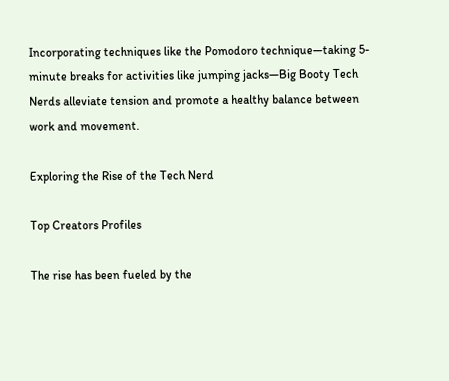Incorporating techniques like the Pomodoro technique—taking 5-minute breaks for activities like jumping jacks—Big Booty Tech Nerds alleviate tension and promote a healthy balance between work and movement.

Exploring the Rise of the Tech Nerd

Top Creators Profiles

The rise has been fueled by the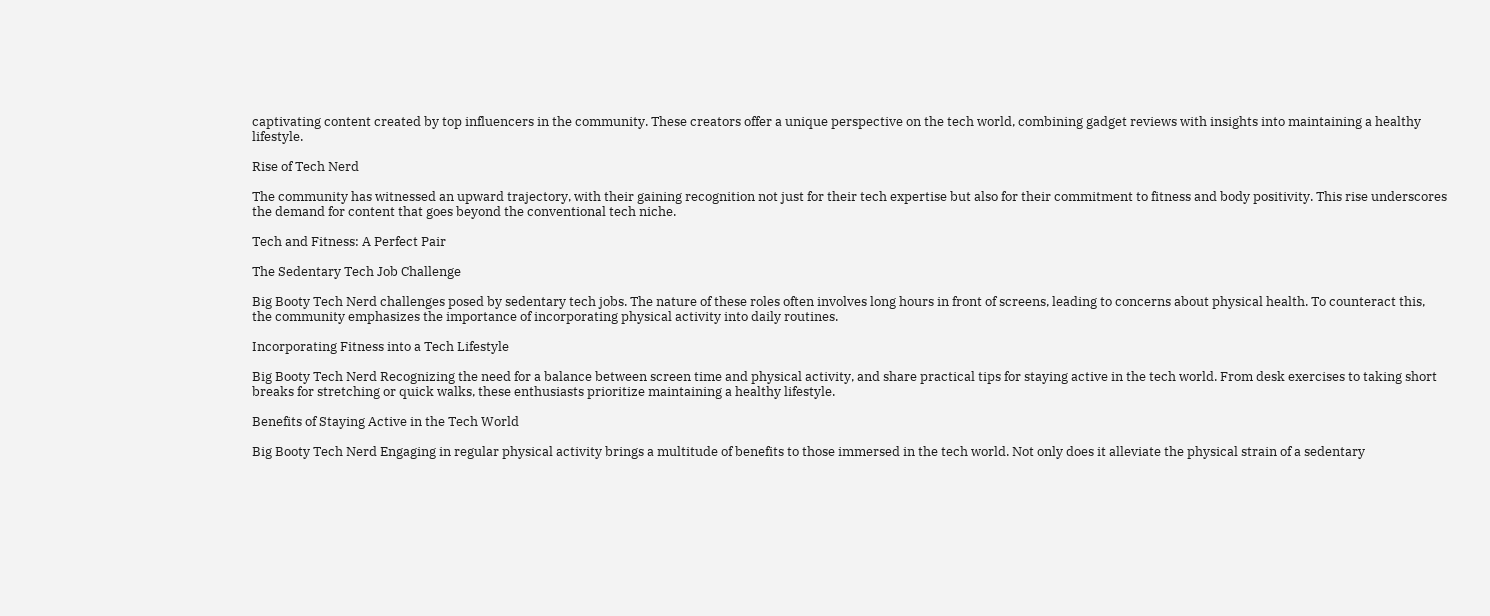captivating content created by top influencers in the community. These creators offer a unique perspective on the tech world, combining gadget reviews with insights into maintaining a healthy lifestyle.

Rise of Tech Nerd

The community has witnessed an upward trajectory, with their gaining recognition not just for their tech expertise but also for their commitment to fitness and body positivity. This rise underscores the demand for content that goes beyond the conventional tech niche.

Tech and Fitness: A Perfect Pair

The Sedentary Tech Job Challenge

Big Booty Tech Nerd challenges posed by sedentary tech jobs. The nature of these roles often involves long hours in front of screens, leading to concerns about physical health. To counteract this, the community emphasizes the importance of incorporating physical activity into daily routines.

Incorporating Fitness into a Tech Lifestyle

Big Booty Tech Nerd Recognizing the need for a balance between screen time and physical activity, and share practical tips for staying active in the tech world. From desk exercises to taking short breaks for stretching or quick walks, these enthusiasts prioritize maintaining a healthy lifestyle.

Benefits of Staying Active in the Tech World

Big Booty Tech Nerd Engaging in regular physical activity brings a multitude of benefits to those immersed in the tech world. Not only does it alleviate the physical strain of a sedentary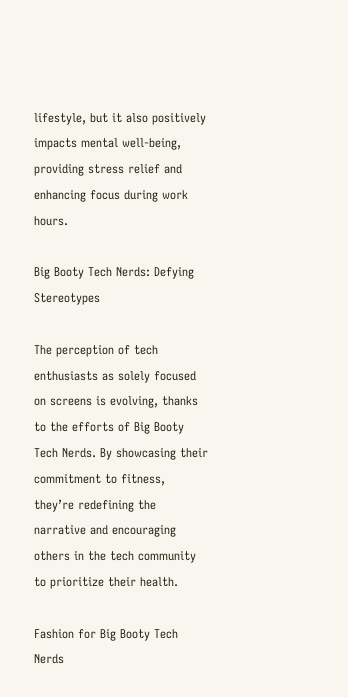lifestyle, but it also positively impacts mental well-being, providing stress relief and enhancing focus during work hours.

Big Booty Tech Nerds: Defying Stereotypes

The perception of tech enthusiasts as solely focused on screens is evolving, thanks to the efforts of Big Booty Tech Nerds. By showcasing their commitment to fitness, they’re redefining the narrative and encouraging others in the tech community to prioritize their health.

Fashion for Big Booty Tech Nerds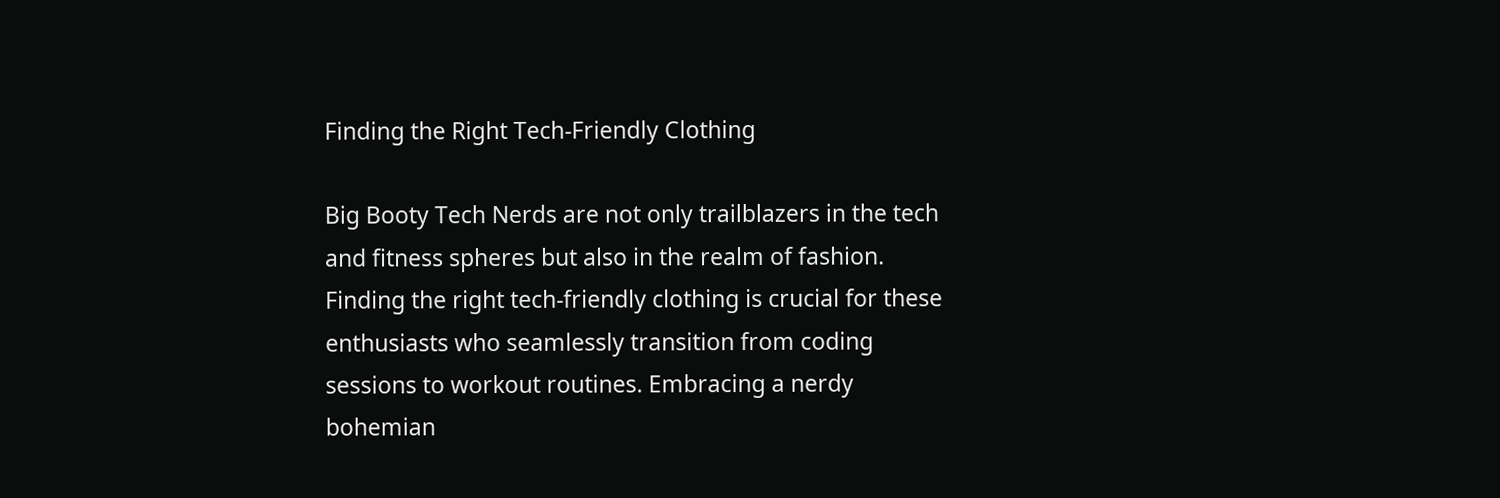Finding the Right Tech-Friendly Clothing

Big Booty Tech Nerds are not only trailblazers in the tech and fitness spheres but also in the realm of fashion. Finding the right tech-friendly clothing is crucial for these enthusiasts who seamlessly transition from coding sessions to workout routines. Embracing a nerdy bohemian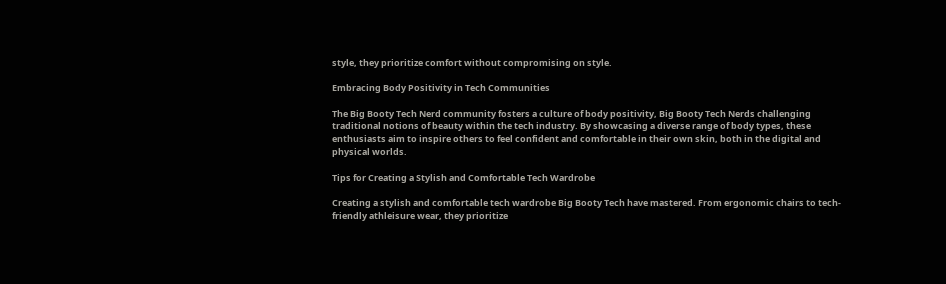style, they prioritize comfort without compromising on style.

Embracing Body Positivity in Tech Communities

The Big Booty Tech Nerd community fosters a culture of body positivity, Big Booty Tech Nerds challenging traditional notions of beauty within the tech industry. By showcasing a diverse range of body types, these enthusiasts aim to inspire others to feel confident and comfortable in their own skin, both in the digital and physical worlds.

Tips for Creating a Stylish and Comfortable Tech Wardrobe

Creating a stylish and comfortable tech wardrobe Big Booty Tech have mastered. From ergonomic chairs to tech-friendly athleisure wear, they prioritize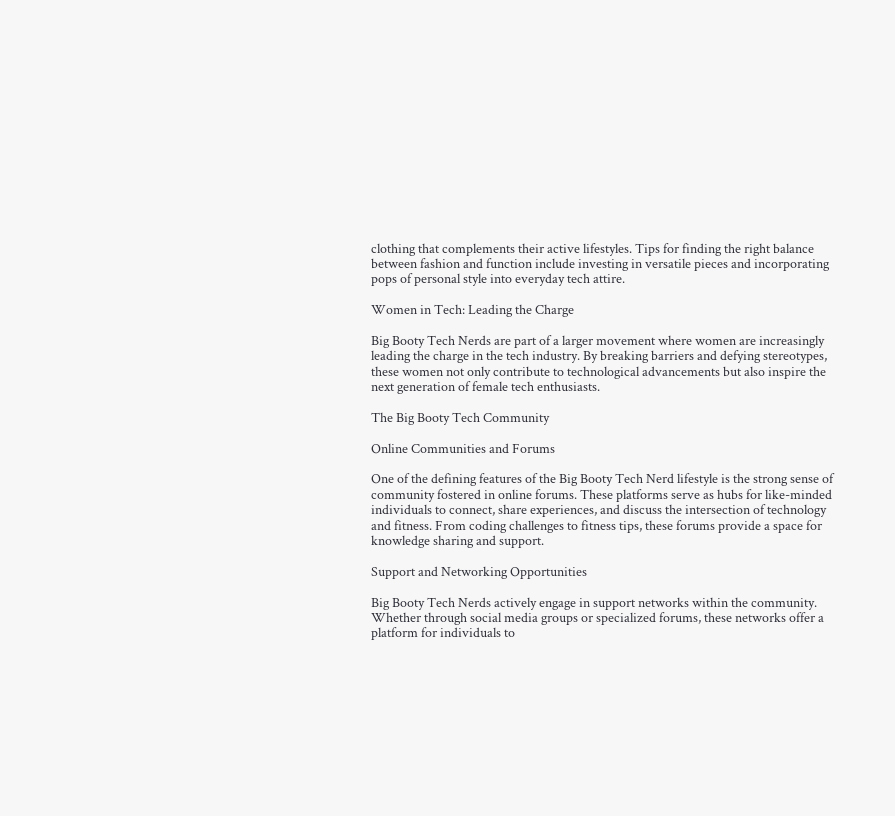clothing that complements their active lifestyles. Tips for finding the right balance between fashion and function include investing in versatile pieces and incorporating pops of personal style into everyday tech attire.

Women in Tech: Leading the Charge

Big Booty Tech Nerds are part of a larger movement where women are increasingly leading the charge in the tech industry. By breaking barriers and defying stereotypes, these women not only contribute to technological advancements but also inspire the next generation of female tech enthusiasts.

The Big Booty Tech Community

Online Communities and Forums

One of the defining features of the Big Booty Tech Nerd lifestyle is the strong sense of community fostered in online forums. These platforms serve as hubs for like-minded individuals to connect, share experiences, and discuss the intersection of technology and fitness. From coding challenges to fitness tips, these forums provide a space for knowledge sharing and support.

Support and Networking Opportunities

Big Booty Tech Nerds actively engage in support networks within the community. Whether through social media groups or specialized forums, these networks offer a platform for individuals to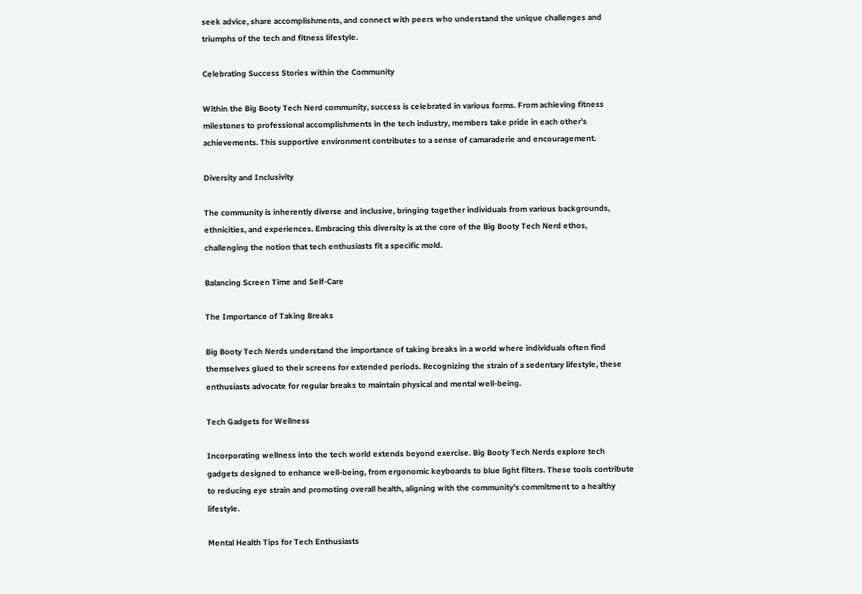seek advice, share accomplishments, and connect with peers who understand the unique challenges and triumphs of the tech and fitness lifestyle.

Celebrating Success Stories within the Community

Within the Big Booty Tech Nerd community, success is celebrated in various forms. From achieving fitness milestones to professional accomplishments in the tech industry, members take pride in each other’s achievements. This supportive environment contributes to a sense of camaraderie and encouragement.

Diversity and Inclusivity

The community is inherently diverse and inclusive, bringing together individuals from various backgrounds, ethnicities, and experiences. Embracing this diversity is at the core of the Big Booty Tech Nerd ethos, challenging the notion that tech enthusiasts fit a specific mold.

Balancing Screen Time and Self-Care

The Importance of Taking Breaks

Big Booty Tech Nerds understand the importance of taking breaks in a world where individuals often find themselves glued to their screens for extended periods. Recognizing the strain of a sedentary lifestyle, these enthusiasts advocate for regular breaks to maintain physical and mental well-being.

Tech Gadgets for Wellness

Incorporating wellness into the tech world extends beyond exercise. Big Booty Tech Nerds explore tech gadgets designed to enhance well-being, from ergonomic keyboards to blue light filters. These tools contribute to reducing eye strain and promoting overall health, aligning with the community’s commitment to a healthy lifestyle.

Mental Health Tips for Tech Enthusiasts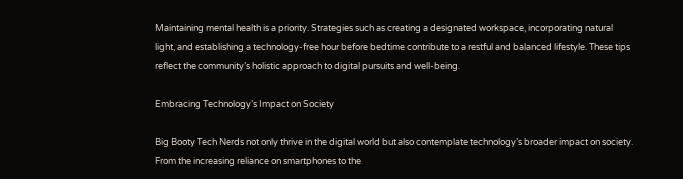Maintaining mental health is a priority. Strategies such as creating a designated workspace, incorporating natural light, and establishing a technology-free hour before bedtime contribute to a restful and balanced lifestyle. These tips reflect the community’s holistic approach to digital pursuits and well-being.

Embracing Technology’s Impact on Society

Big Booty Tech Nerds not only thrive in the digital world but also contemplate technology’s broader impact on society. From the increasing reliance on smartphones to the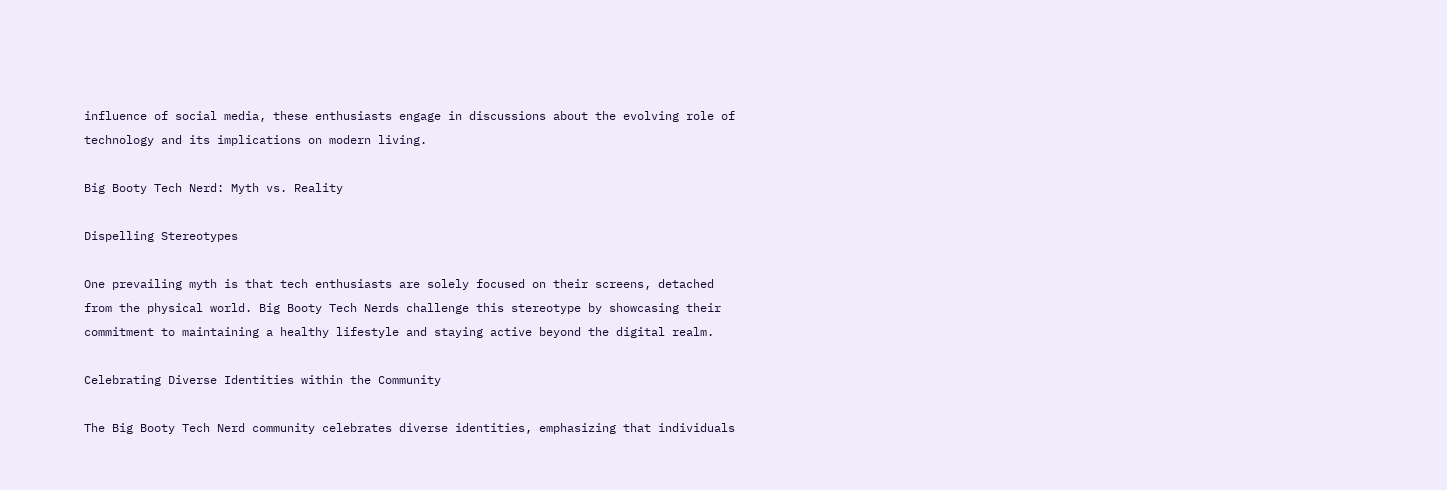influence of social media, these enthusiasts engage in discussions about the evolving role of technology and its implications on modern living.

Big Booty Tech Nerd: Myth vs. Reality

Dispelling Stereotypes

One prevailing myth is that tech enthusiasts are solely focused on their screens, detached from the physical world. Big Booty Tech Nerds challenge this stereotype by showcasing their commitment to maintaining a healthy lifestyle and staying active beyond the digital realm.

Celebrating Diverse Identities within the Community

The Big Booty Tech Nerd community celebrates diverse identities, emphasizing that individuals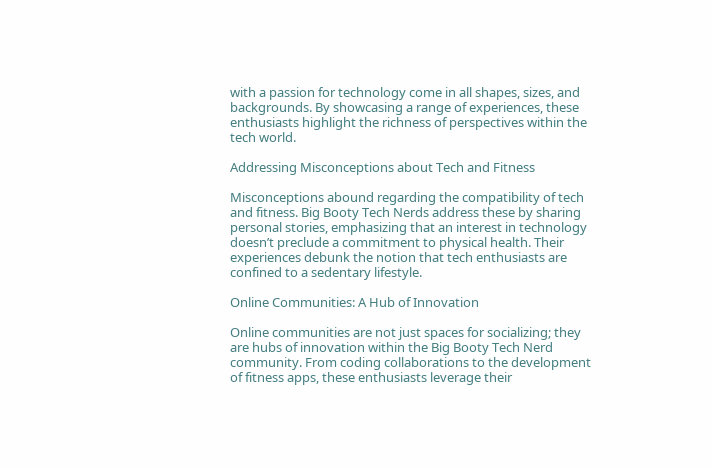with a passion for technology come in all shapes, sizes, and backgrounds. By showcasing a range of experiences, these enthusiasts highlight the richness of perspectives within the tech world.

Addressing Misconceptions about Tech and Fitness

Misconceptions abound regarding the compatibility of tech and fitness. Big Booty Tech Nerds address these by sharing personal stories, emphasizing that an interest in technology doesn’t preclude a commitment to physical health. Their experiences debunk the notion that tech enthusiasts are confined to a sedentary lifestyle.

Online Communities: A Hub of Innovation

Online communities are not just spaces for socializing; they are hubs of innovation within the Big Booty Tech Nerd community. From coding collaborations to the development of fitness apps, these enthusiasts leverage their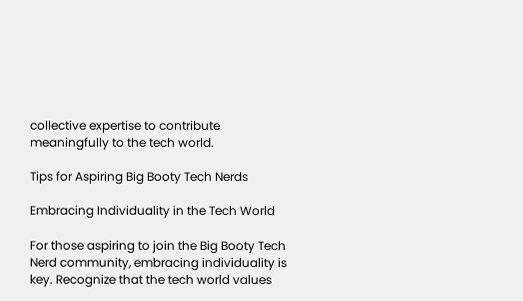collective expertise to contribute meaningfully to the tech world.

Tips for Aspiring Big Booty Tech Nerds

Embracing Individuality in the Tech World

For those aspiring to join the Big Booty Tech Nerd community, embracing individuality is key. Recognize that the tech world values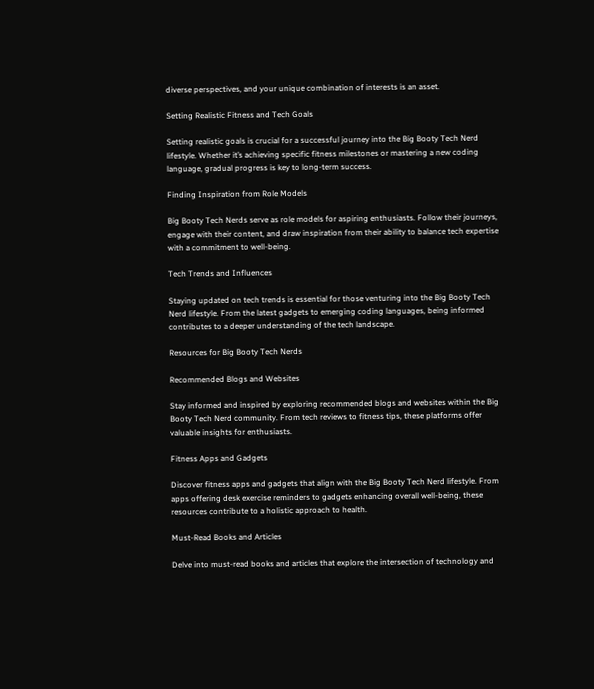diverse perspectives, and your unique combination of interests is an asset.

Setting Realistic Fitness and Tech Goals

Setting realistic goals is crucial for a successful journey into the Big Booty Tech Nerd lifestyle. Whether it’s achieving specific fitness milestones or mastering a new coding language, gradual progress is key to long-term success.

Finding Inspiration from Role Models

Big Booty Tech Nerds serve as role models for aspiring enthusiasts. Follow their journeys, engage with their content, and draw inspiration from their ability to balance tech expertise with a commitment to well-being.

Tech Trends and Influences

Staying updated on tech trends is essential for those venturing into the Big Booty Tech Nerd lifestyle. From the latest gadgets to emerging coding languages, being informed contributes to a deeper understanding of the tech landscape.

Resources for Big Booty Tech Nerds

Recommended Blogs and Websites

Stay informed and inspired by exploring recommended blogs and websites within the Big Booty Tech Nerd community. From tech reviews to fitness tips, these platforms offer valuable insights for enthusiasts.

Fitness Apps and Gadgets

Discover fitness apps and gadgets that align with the Big Booty Tech Nerd lifestyle. From apps offering desk exercise reminders to gadgets enhancing overall well-being, these resources contribute to a holistic approach to health.

Must-Read Books and Articles

Delve into must-read books and articles that explore the intersection of technology and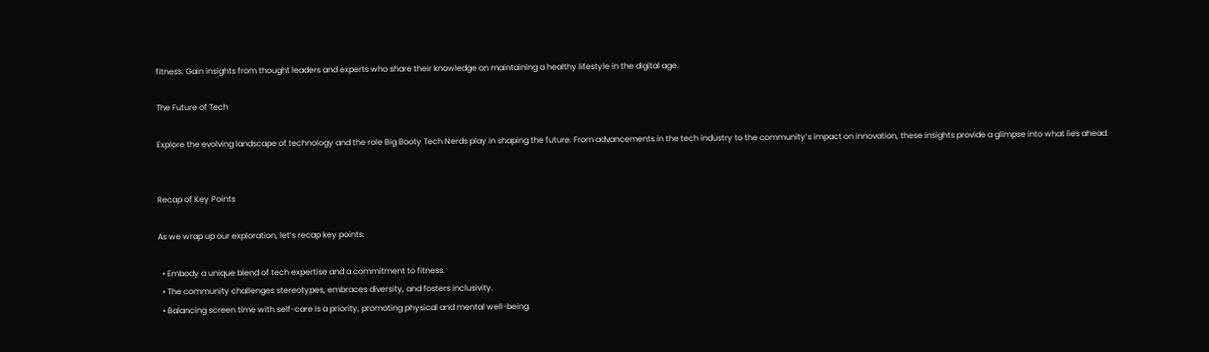fitness. Gain insights from thought leaders and experts who share their knowledge on maintaining a healthy lifestyle in the digital age.

The Future of Tech

Explore the evolving landscape of technology and the role Big Booty Tech Nerds play in shaping the future. From advancements in the tech industry to the community’s impact on innovation, these insights provide a glimpse into what lies ahead.


Recap of Key Points

As we wrap up our exploration, let’s recap key points:

  • Embody a unique blend of tech expertise and a commitment to fitness.
  • The community challenges stereotypes, embraces diversity, and fosters inclusivity.
  • Balancing screen time with self-care is a priority, promoting physical and mental well-being.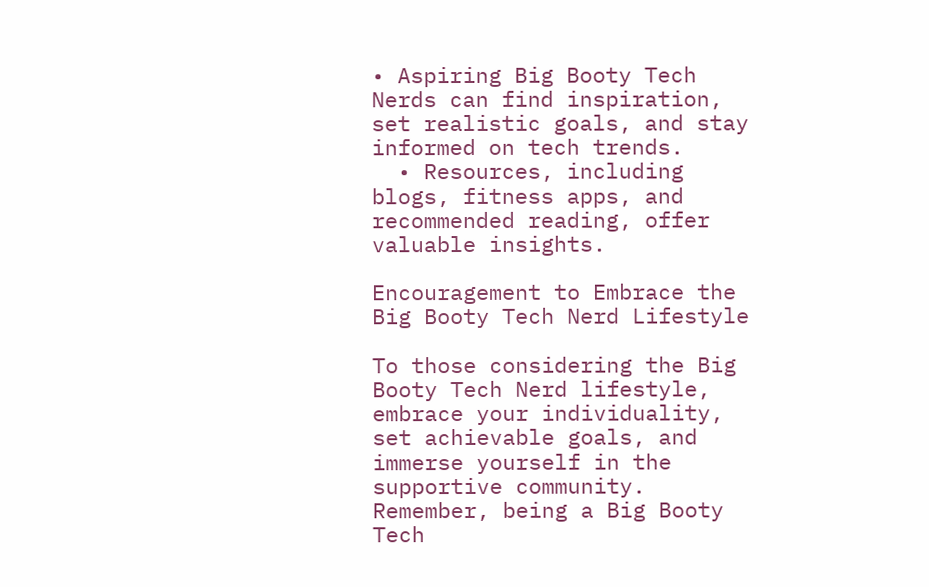• Aspiring Big Booty Tech Nerds can find inspiration, set realistic goals, and stay informed on tech trends.
  • Resources, including blogs, fitness apps, and recommended reading, offer valuable insights.

Encouragement to Embrace the Big Booty Tech Nerd Lifestyle

To those considering the Big Booty Tech Nerd lifestyle, embrace your individuality, set achievable goals, and immerse yourself in the supportive community. Remember, being a Big Booty Tech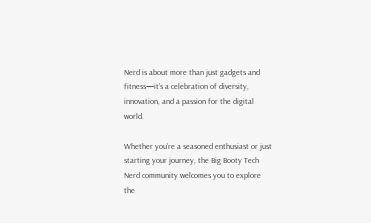Nerd is about more than just gadgets and fitness—it’s a celebration of diversity, innovation, and a passion for the digital world.

Whether you’re a seasoned enthusiast or just starting your journey, the Big Booty Tech Nerd community welcomes you to explore the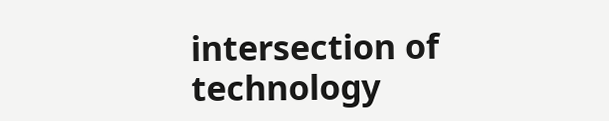intersection of technology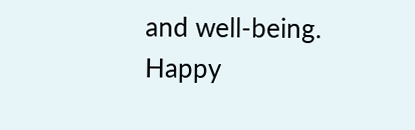and well-being. Happy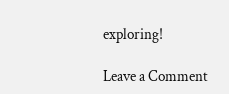exploring!

Leave a Comment